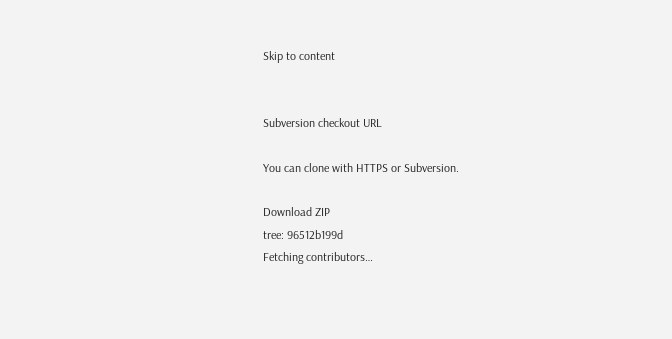Skip to content


Subversion checkout URL

You can clone with HTTPS or Subversion.

Download ZIP
tree: 96512b199d
Fetching contributors…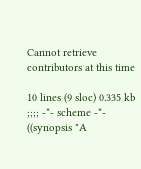Cannot retrieve contributors at this time

10 lines (9 sloc) 0.335 kb
;;;; -*- scheme -*-
((synopsis "A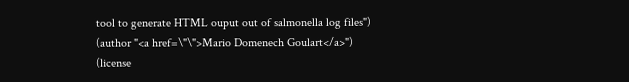tool to generate HTML ouput out of salmonella log files")
(author "<a href=\"\">Mario Domenech Goulart</a>")
(license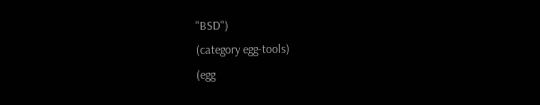"BSD")
(category egg-tools)
(egg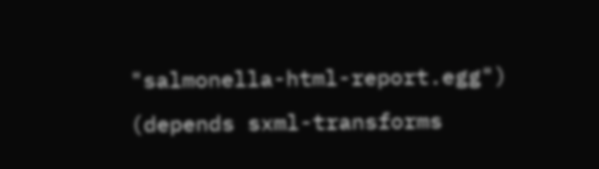"salmonella-html-report.egg")
(depends sxml-transforms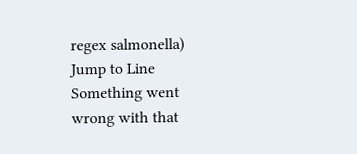regex salmonella)
Jump to Line
Something went wrong with that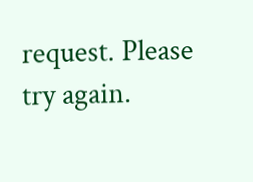request. Please try again.